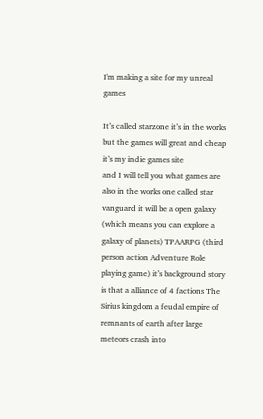I'm making a site for my unreal games

It’s called starzone it’s in the works but the games will great and cheap it’s my indie games site
and I will tell you what games are also in the works one called star vanguard it will be a open galaxy (which means you can explore a galaxy of planets) TPAARPG (third person action Adventure Role playing game) it’s background story is that a alliance of 4 factions The Sirius kingdom a feudal empire of remnants of earth after large meteors crash into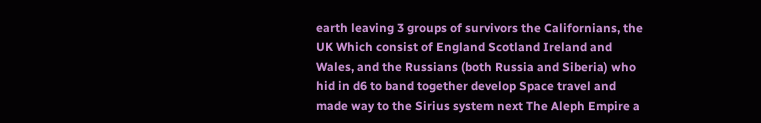earth leaving 3 groups of survivors the Californians, the UK Which consist of England Scotland Ireland and Wales, and the Russians (both Russia and Siberia) who hid in d6 to band together develop Space travel and made way to the Sirius system next The Aleph Empire a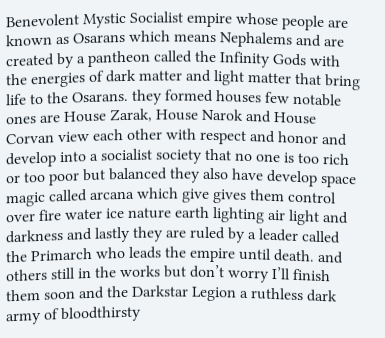Benevolent Mystic Socialist empire whose people are known as Osarans which means Nephalems and are created by a pantheon called the Infinity Gods with the energies of dark matter and light matter that bring life to the Osarans. they formed houses few notable ones are House Zarak, House Narok and House Corvan view each other with respect and honor and develop into a socialist society that no one is too rich or too poor but balanced they also have develop space magic called arcana which give gives them control over fire water ice nature earth lighting air light and darkness and lastly they are ruled by a leader called the Primarch who leads the empire until death. and others still in the works but don’t worry I’ll finish them soon and the Darkstar Legion a ruthless dark army of bloodthirsty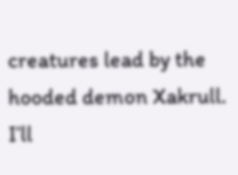creatures lead by the hooded demon Xakrull. I’ll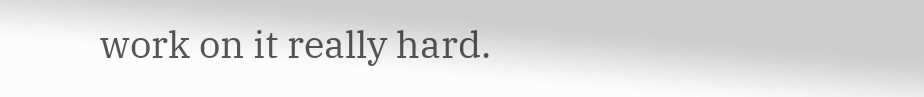work on it really hard.